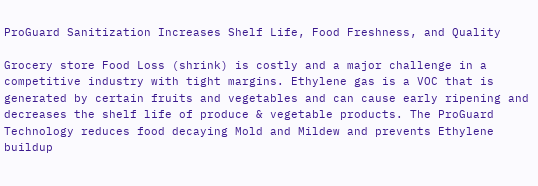ProGuard Sanitization Increases Shelf Life, Food Freshness, and Quality

Grocery store Food Loss (shrink) is costly and a major challenge in a competitive industry with tight margins. Ethylene gas is a VOC that is generated by certain fruits and vegetables and can cause early ripening and decreases the shelf life of produce & vegetable products. The ProGuard Technology reduces food decaying Mold and Mildew and prevents Ethylene buildup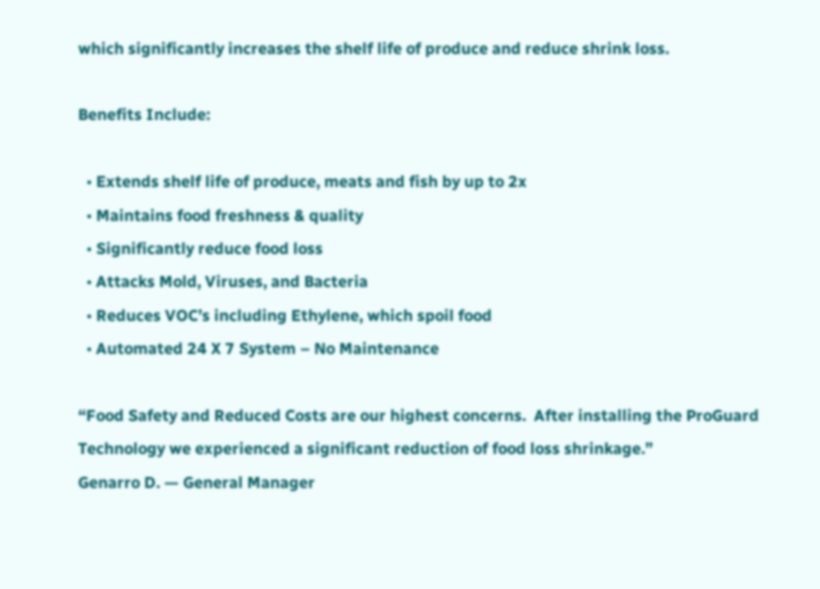which significantly increases the shelf life of produce and reduce shrink loss.

Benefits Include:

  • Extends shelf life of produce, meats and fish by up to 2x
  • Maintains food freshness & quality
  • Significantly reduce food loss
  • Attacks Mold, Viruses, and Bacteria
  • Reduces VOC’s including Ethylene, which spoil food
  • Automated 24 X 7 System – No Maintenance

“Food Safety and Reduced Costs are our highest concerns.  After installing the ProGuard Technology we experienced a significant reduction of food loss shrinkage.”
Genarro D. — General Manager